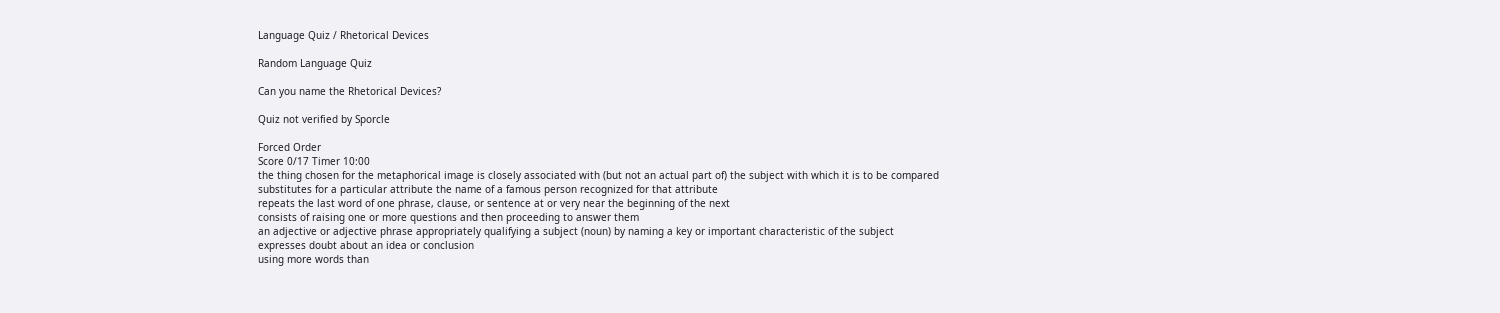Language Quiz / Rhetorical Devices

Random Language Quiz

Can you name the Rhetorical Devices?

Quiz not verified by Sporcle

Forced Order
Score 0/17 Timer 10:00
the thing chosen for the metaphorical image is closely associated with (but not an actual part of) the subject with which it is to be compared
substitutes for a particular attribute the name of a famous person recognized for that attribute
repeats the last word of one phrase, clause, or sentence at or very near the beginning of the next
consists of raising one or more questions and then proceeding to answer them
an adjective or adjective phrase appropriately qualifying a subject (noun) by naming a key or important characteristic of the subject
expresses doubt about an idea or conclusion
using more words than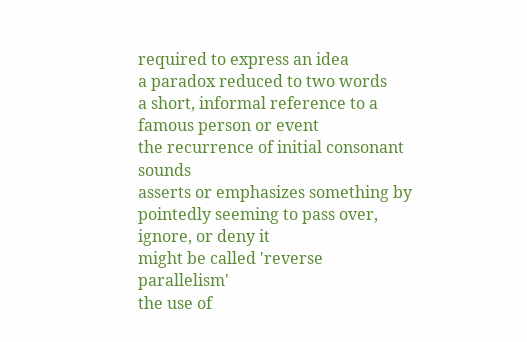required to express an idea
a paradox reduced to two words
a short, informal reference to a famous person or event
the recurrence of initial consonant sounds
asserts or emphasizes something by pointedly seeming to pass over, ignore, or deny it
might be called 'reverse parallelism'
the use of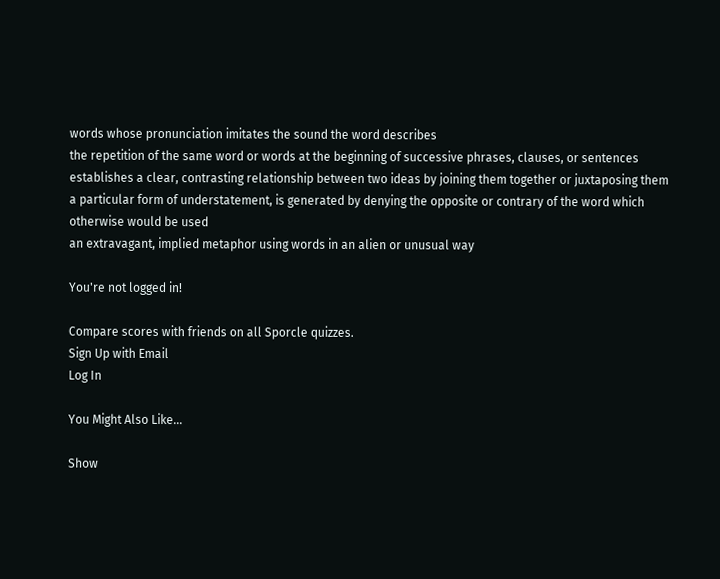words whose pronunciation imitates the sound the word describes
the repetition of the same word or words at the beginning of successive phrases, clauses, or sentences
establishes a clear, contrasting relationship between two ideas by joining them together or juxtaposing them
a particular form of understatement, is generated by denying the opposite or contrary of the word which otherwise would be used
an extravagant, implied metaphor using words in an alien or unusual way

You're not logged in!

Compare scores with friends on all Sporcle quizzes.
Sign Up with Email
Log In

You Might Also Like...

Show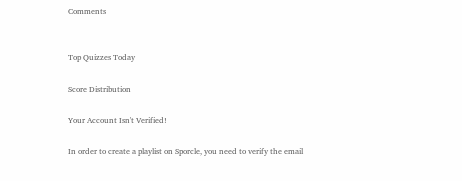Comments


Top Quizzes Today

Score Distribution

Your Account Isn't Verified!

In order to create a playlist on Sporcle, you need to verify the email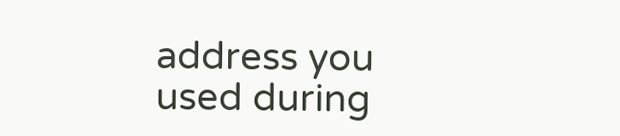address you used during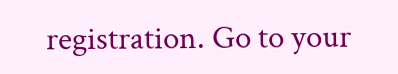registration. Go to your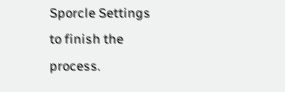Sporcle Settings to finish the process.